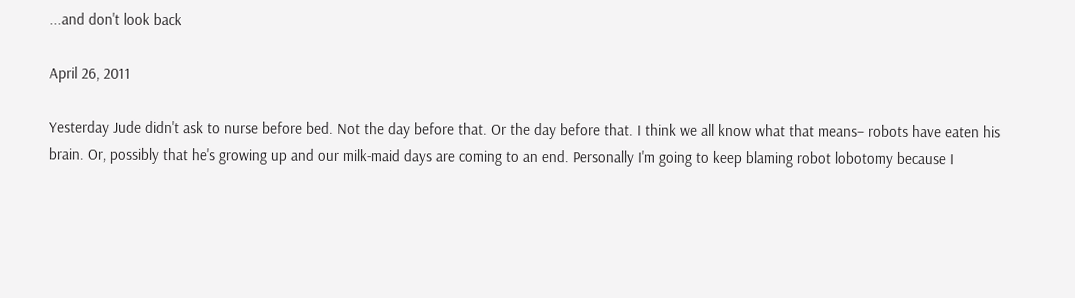...and don't look back

April 26, 2011

Yesterday Jude didn't ask to nurse before bed. Not the day before that. Or the day before that. I think we all know what that means– robots have eaten his brain. Or, possibly that he's growing up and our milk-maid days are coming to an end. Personally I'm going to keep blaming robot lobotomy because I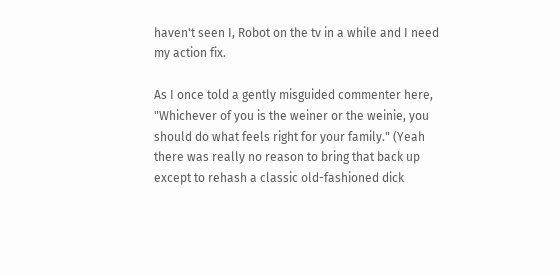haven't seen I, Robot on the tv in a while and I need my action fix.

As I once told a gently misguided commenter here, "Whichever of you is the weiner or the weinie, you should do what feels right for your family." (Yeah there was really no reason to bring that back up except to rehash a classic old-fashioned dick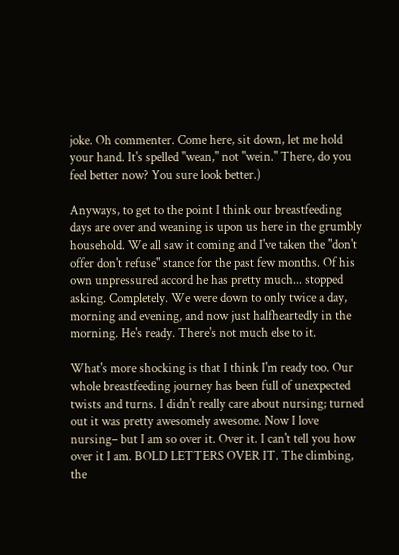joke. Oh commenter. Come here, sit down, let me hold your hand. It's spelled "wean," not "wein." There, do you feel better now? You sure look better.)

Anyways, to get to the point I think our breastfeeding days are over and weaning is upon us here in the grumbly household. We all saw it coming and I've taken the "don't offer don't refuse" stance for the past few months. Of his own unpressured accord he has pretty much... stopped asking. Completely. We were down to only twice a day, morning and evening, and now just halfheartedly in the morning. He's ready. There's not much else to it.

What's more shocking is that I think I'm ready too. Our whole breastfeeding journey has been full of unexpected twists and turns. I didn't really care about nursing; turned out it was pretty awesomely awesome. Now I love nursing– but I am so over it. Over it. I can't tell you how over it I am. BOLD LETTERS OVER IT. The climbing, the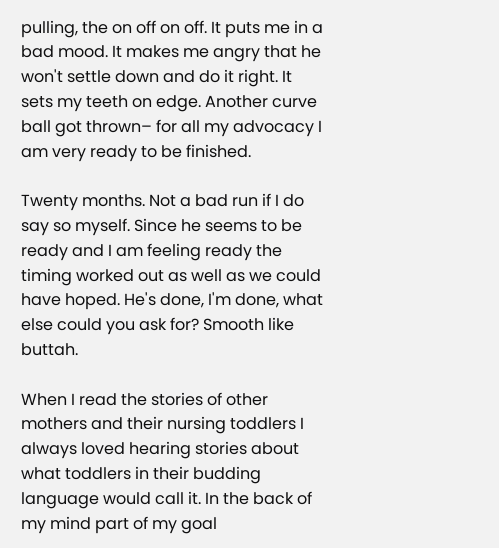pulling, the on off on off. It puts me in a bad mood. It makes me angry that he won't settle down and do it right. It sets my teeth on edge. Another curve ball got thrown– for all my advocacy I am very ready to be finished.

Twenty months. Not a bad run if I do say so myself. Since he seems to be ready and I am feeling ready the timing worked out as well as we could have hoped. He's done, I'm done, what else could you ask for? Smooth like buttah.

When I read the stories of other mothers and their nursing toddlers I always loved hearing stories about what toddlers in their budding language would call it. In the back of my mind part of my goal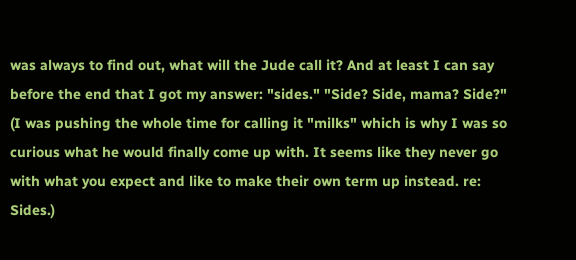was always to find out, what will the Jude call it? And at least I can say before the end that I got my answer: "sides." "Side? Side, mama? Side?" (I was pushing the whole time for calling it "milks" which is why I was so curious what he would finally come up with. It seems like they never go with what you expect and like to make their own term up instead. re: Sides.)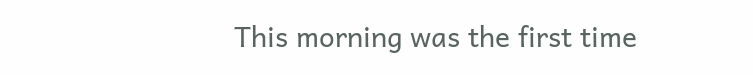This morning was the first time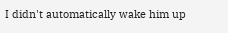I didn't automatically wake him up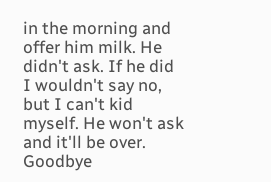in the morning and offer him milk. He didn't ask. If he did I wouldn't say no, but I can't kid myself. He won't ask and it'll be over. Goodbye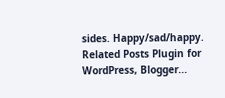sides. Happy/sad/happy.
Related Posts Plugin for WordPress, Blogger...